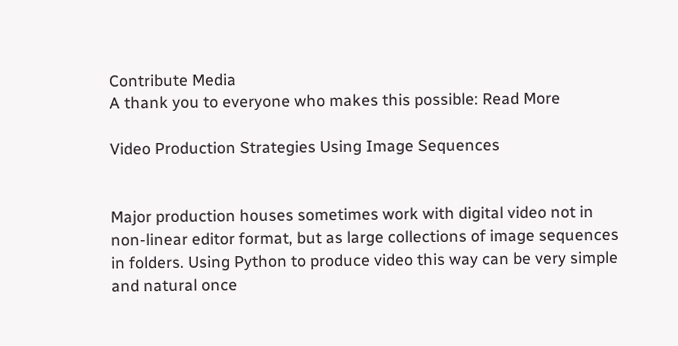Contribute Media
A thank you to everyone who makes this possible: Read More

Video Production Strategies Using Image Sequences


Major production houses sometimes work with digital video not in non-linear editor format, but as large collections of image sequences in folders. Using Python to produce video this way can be very simple and natural once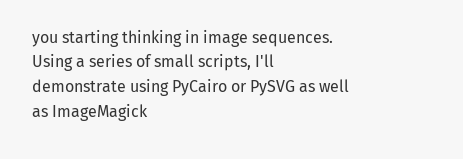you starting thinking in image sequences. Using a series of small scripts, I'll demonstrate using PyCairo or PySVG as well as ImageMagick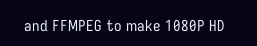and FFMPEG to make 1080P HD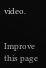video.


Improve this page